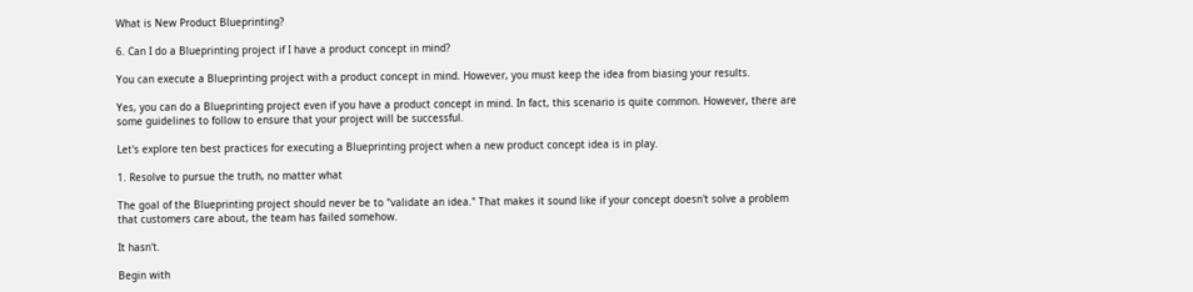What is New Product Blueprinting?

6. Can I do a Blueprinting project if I have a product concept in mind?

You can execute a Blueprinting project with a product concept in mind. However, you must keep the idea from biasing your results.

Yes, you can do a Blueprinting project even if you have a product concept in mind. In fact, this scenario is quite common. However, there are some guidelines to follow to ensure that your project will be successful.

Let's explore ten best practices for executing a Blueprinting project when a new product concept idea is in play.

1. Resolve to pursue the truth, no matter what

The goal of the Blueprinting project should never be to "validate an idea." That makes it sound like if your concept doesn't solve a problem that customers care about, the team has failed somehow.

It hasn't.

Begin with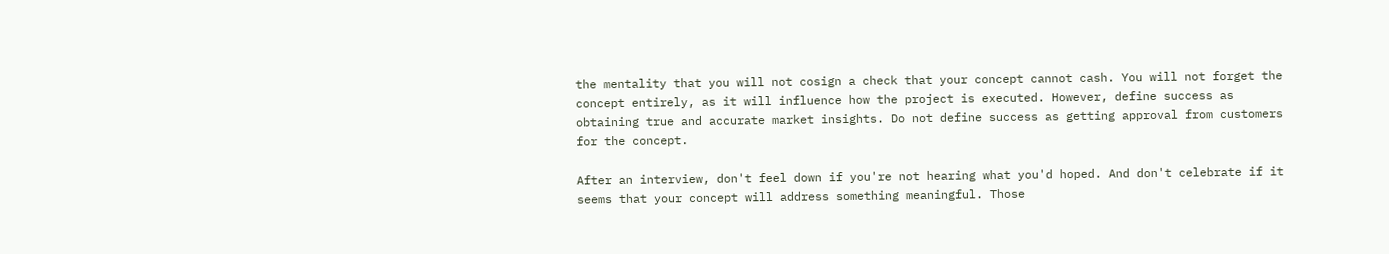the mentality that you will not cosign a check that your concept cannot cash. You will not forget the concept entirely, as it will influence how the project is executed. However, define success as obtaining true and accurate market insights. Do not define success as getting approval from customers for the concept.

After an interview, don't feel down if you're not hearing what you'd hoped. And don't celebrate if it seems that your concept will address something meaningful. Those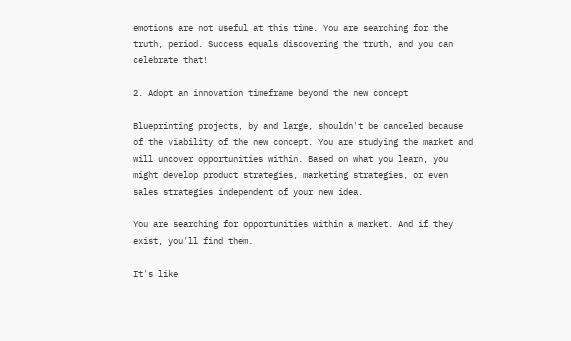emotions are not useful at this time. You are searching for the truth, period. Success equals discovering the truth, and you can celebrate that!

2. Adopt an innovation timeframe beyond the new concept

Blueprinting projects, by and large, shouldn't be canceled because of the viability of the new concept. You are studying the market and will uncover opportunities within. Based on what you learn, you might develop product strategies, marketing strategies, or even sales strategies independent of your new idea.

You are searching for opportunities within a market. And if they exist, you'll find them.

It's like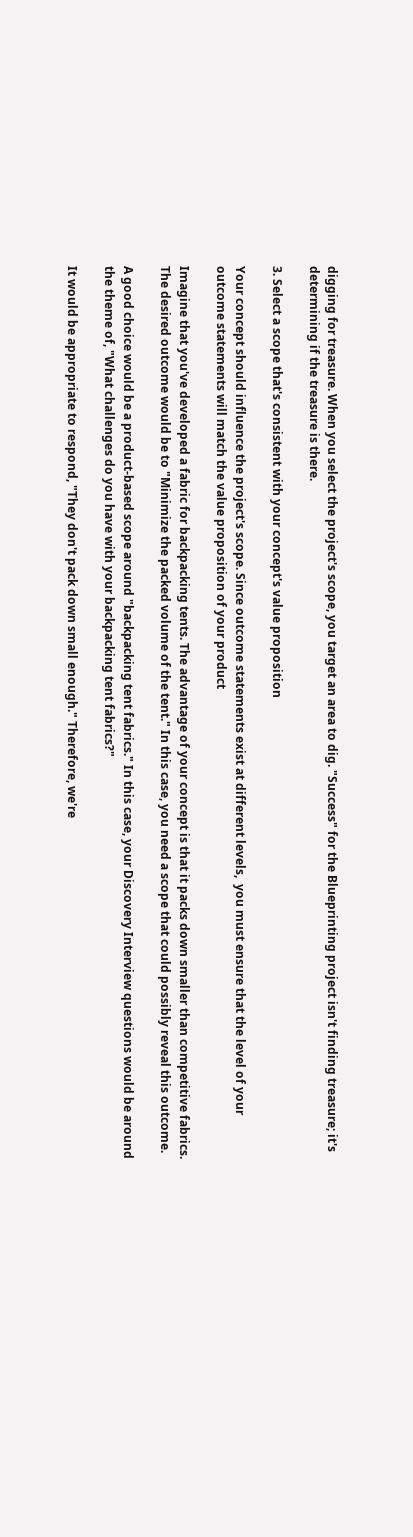digging for treasure. When you select the project's scope, you target an area to dig. "Success" for the Blueprinting project isn't finding treasure; it's determining if the treasure is there.

3. Select a scope that's consistent with your concept's value proposition

Your concept should influence the project's scope. Since outcome statements exist at different levels,  you must ensure that the level of your outcome statements will match the value proposition of your product

Imagine that you've developed a fabric for backpacking tents. The advantage of your concept is that it packs down smaller than competitive fabrics. The desired outcome would be to "Minimize the packed volume of the tent." In this case, you need a scope that could possibly reveal this outcome.

A good choice would be a product-based scope around "backpacking tent fabrics." In this case, your Discovery Interview questions would be around the theme of, "What challenges do you have with your backpacking tent fabrics?"

It would be appropriate to respond, "They don't pack down small enough." Therefore, we're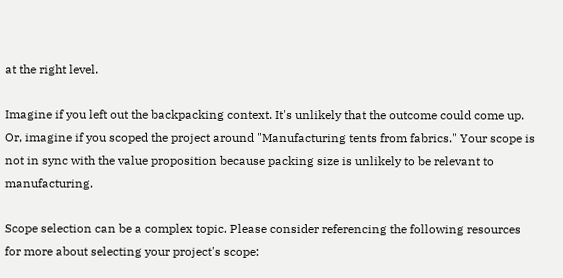at the right level.

Imagine if you left out the backpacking context. It's unlikely that the outcome could come up. Or, imagine if you scoped the project around "Manufacturing tents from fabrics." Your scope is not in sync with the value proposition because packing size is unlikely to be relevant to manufacturing.

Scope selection can be a complex topic. Please consider referencing the following resources for more about selecting your project's scope: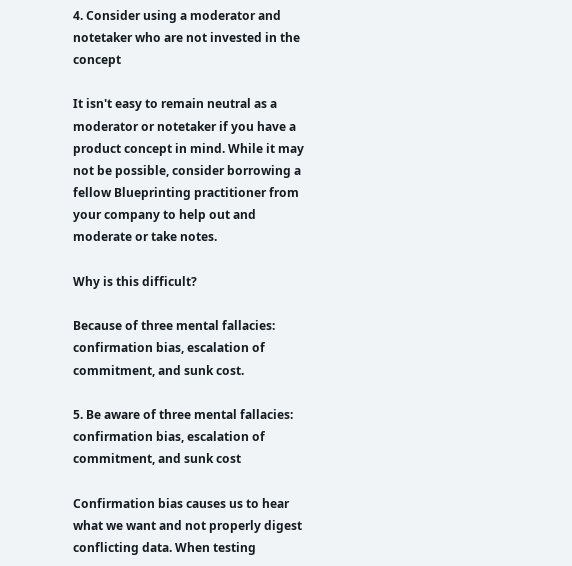4. Consider using a moderator and notetaker who are not invested in the concept

It isn't easy to remain neutral as a moderator or notetaker if you have a product concept in mind. While it may not be possible, consider borrowing a fellow Blueprinting practitioner from your company to help out and moderate or take notes.

Why is this difficult?

Because of three mental fallacies: confirmation bias, escalation of commitment, and sunk cost.

5. Be aware of three mental fallacies: confirmation bias, escalation of commitment, and sunk cost

Confirmation bias causes us to hear what we want and not properly digest conflicting data. When testing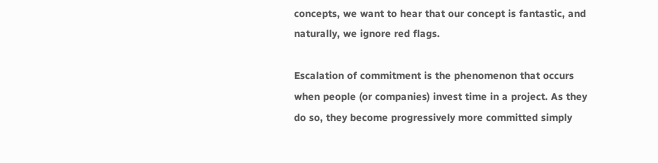concepts, we want to hear that our concept is fantastic, and naturally, we ignore red flags.

Escalation of commitment is the phenomenon that occurs when people (or companies) invest time in a project. As they do so, they become progressively more committed simply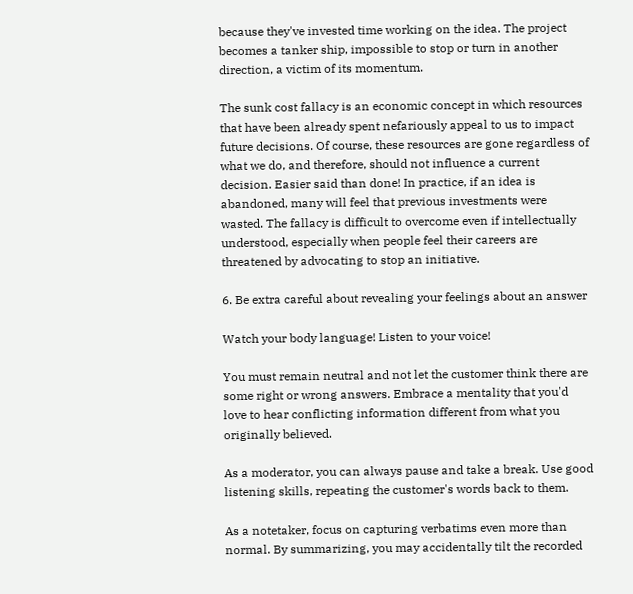because they've invested time working on the idea. The project becomes a tanker ship, impossible to stop or turn in another direction, a victim of its momentum.

The sunk cost fallacy is an economic concept in which resources that have been already spent nefariously appeal to us to impact future decisions. Of course, these resources are gone regardless of what we do, and therefore, should not influence a current decision. Easier said than done! In practice, if an idea is abandoned, many will feel that previous investments were wasted. The fallacy is difficult to overcome even if intellectually understood, especially when people feel their careers are threatened by advocating to stop an initiative.

6. Be extra careful about revealing your feelings about an answer

Watch your body language! Listen to your voice!

You must remain neutral and not let the customer think there are some right or wrong answers. Embrace a mentality that you'd love to hear conflicting information different from what you originally believed.

As a moderator, you can always pause and take a break. Use good listening skills, repeating the customer's words back to them.

As a notetaker, focus on capturing verbatims even more than normal. By summarizing, you may accidentally tilt the recorded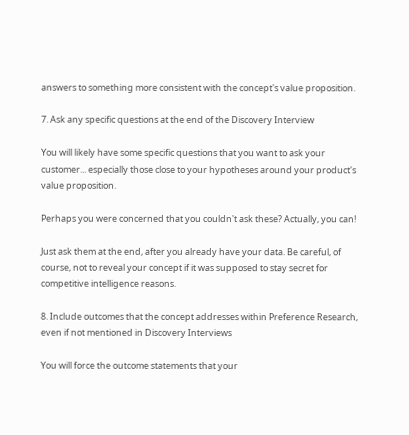answers to something more consistent with the concept's value proposition.

7. Ask any specific questions at the end of the Discovery Interview

You will likely have some specific questions that you want to ask your customer... especially those close to your hypotheses around your product's value proposition.

Perhaps you were concerned that you couldn't ask these? Actually, you can!

Just ask them at the end, after you already have your data. Be careful, of course, not to reveal your concept if it was supposed to stay secret for competitive intelligence reasons.

8. Include outcomes that the concept addresses within Preference Research, even if not mentioned in Discovery Interviews

You will force the outcome statements that your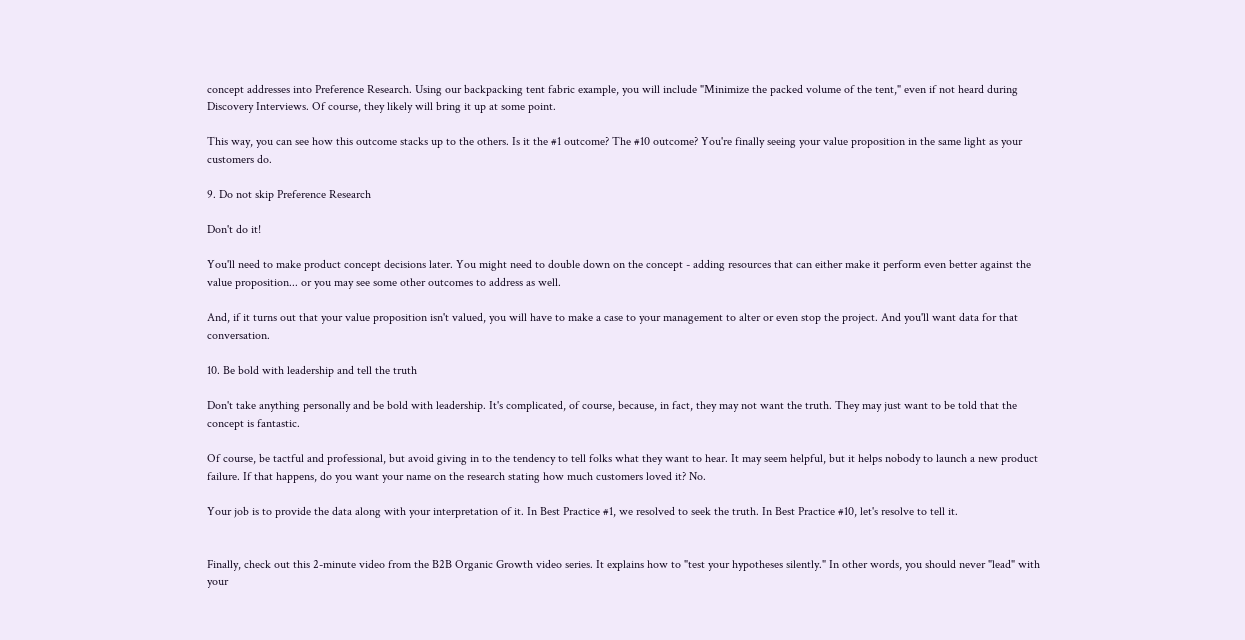concept addresses into Preference Research. Using our backpacking tent fabric example, you will include "Minimize the packed volume of the tent," even if not heard during Discovery Interviews. Of course, they likely will bring it up at some point.

This way, you can see how this outcome stacks up to the others. Is it the #1 outcome? The #10 outcome? You're finally seeing your value proposition in the same light as your customers do.

9. Do not skip Preference Research

Don't do it!

You'll need to make product concept decisions later. You might need to double down on the concept - adding resources that can either make it perform even better against the value proposition... or you may see some other outcomes to address as well.

And, if it turns out that your value proposition isn't valued, you will have to make a case to your management to alter or even stop the project. And you'll want data for that conversation.

10. Be bold with leadership and tell the truth

Don't take anything personally and be bold with leadership. It's complicated, of course, because, in fact, they may not want the truth. They may just want to be told that the concept is fantastic.

Of course, be tactful and professional, but avoid giving in to the tendency to tell folks what they want to hear. It may seem helpful, but it helps nobody to launch a new product failure. If that happens, do you want your name on the research stating how much customers loved it? No.

Your job is to provide the data along with your interpretation of it. In Best Practice #1, we resolved to seek the truth. In Best Practice #10, let's resolve to tell it.


Finally, check out this 2-minute video from the B2B Organic Growth video series. It explains how to "test your hypotheses silently." In other words, you should never "lead" with your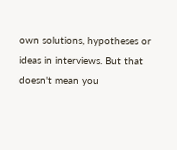own solutions, hypotheses or ideas in interviews. But that doesn't mean you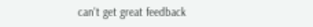can't get great feedback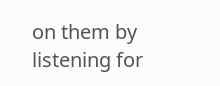on them by listening for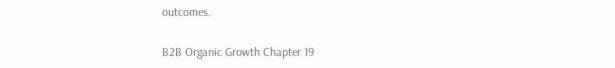outcomes.

B2B Organic Growth Chapter 19